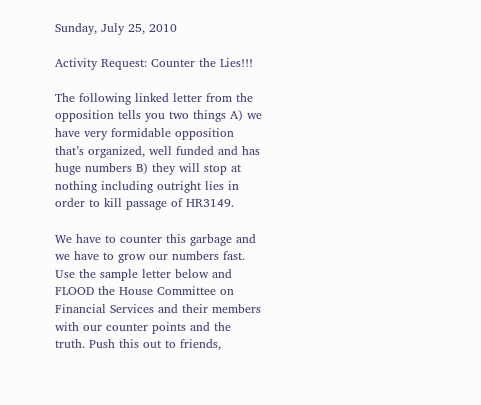Sunday, July 25, 2010

Activity Request: Counter the Lies!!!

The following linked letter from the opposition tells you two things A) we have very formidable opposition that’s organized, well funded and has huge numbers B) they will stop at nothing including outright lies in order to kill passage of HR3149.

We have to counter this garbage and we have to grow our numbers fast. Use the sample letter below and FLOOD the House Committee on Financial Services and their members with our counter points and the truth. Push this out to friends,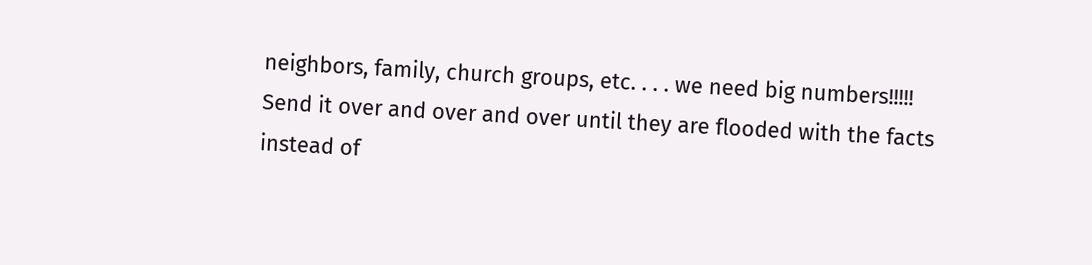neighbors, family, church groups, etc. . . . we need big numbers!!!!! Send it over and over and over until they are flooded with the facts instead of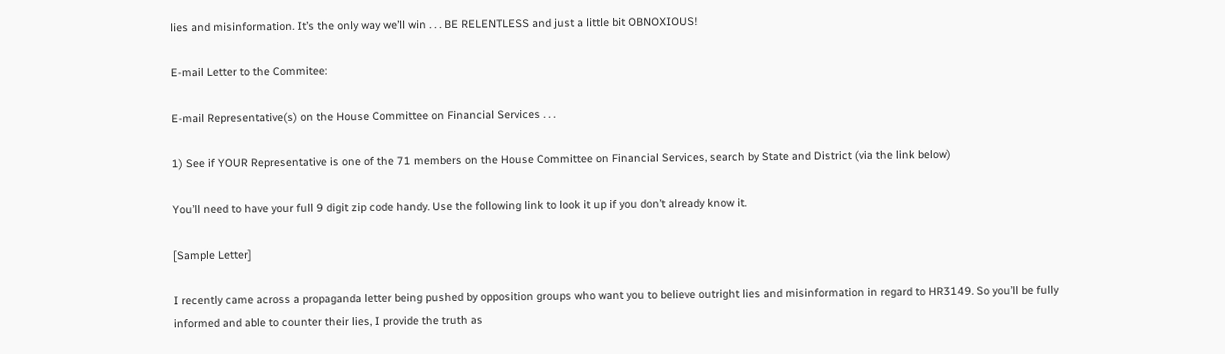lies and misinformation. It’s the only way we’ll win . . . BE RELENTLESS and just a little bit OBNOXIOUS!

E-mail Letter to the Commitee:

E-mail Representative(s) on the House Committee on Financial Services . . .

1) See if YOUR Representative is one of the 71 members on the House Committee on Financial Services, search by State and District (via the link below)

You’ll need to have your full 9 digit zip code handy. Use the following link to look it up if you don’t already know it.

[Sample Letter]

I recently came across a propaganda letter being pushed by opposition groups who want you to believe outright lies and misinformation in regard to HR3149. So you’ll be fully informed and able to counter their lies, I provide the truth as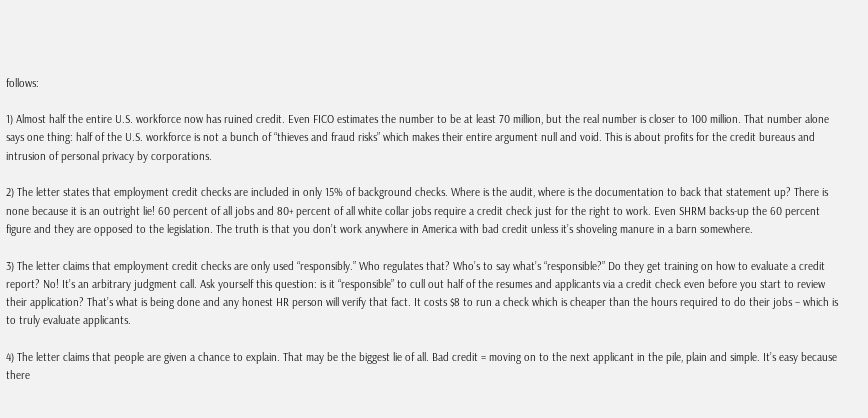follows:

1) Almost half the entire U.S. workforce now has ruined credit. Even FICO estimates the number to be at least 70 million, but the real number is closer to 100 million. That number alone says one thing: half of the U.S. workforce is not a bunch of “thieves and fraud risks” which makes their entire argument null and void. This is about profits for the credit bureaus and intrusion of personal privacy by corporations.

2) The letter states that employment credit checks are included in only 15% of background checks. Where is the audit, where is the documentation to back that statement up? There is none because it is an outright lie! 60 percent of all jobs and 80+ percent of all white collar jobs require a credit check just for the right to work. Even SHRM backs-up the 60 percent figure and they are opposed to the legislation. The truth is that you don’t work anywhere in America with bad credit unless it’s shoveling manure in a barn somewhere.

3) The letter claims that employment credit checks are only used “responsibly.” Who regulates that? Who’s to say what’s “responsible?” Do they get training on how to evaluate a credit report? No! It’s an arbitrary judgment call. Ask yourself this question: is it “responsible” to cull out half of the resumes and applicants via a credit check even before you start to review their application? That’s what is being done and any honest HR person will verify that fact. It costs $8 to run a check which is cheaper than the hours required to do their jobs – which is to truly evaluate applicants.

4) The letter claims that people are given a chance to explain. That may be the biggest lie of all. Bad credit = moving on to the next applicant in the pile, plain and simple. It’s easy because there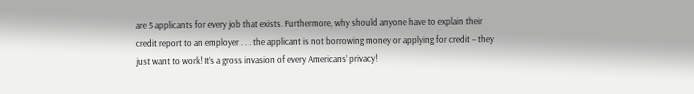are 5 applicants for every job that exists. Furthermore, why should anyone have to explain their credit report to an employer . . . the applicant is not borrowing money or applying for credit – they just want to work! It’s a gross invasion of every Americans’ privacy!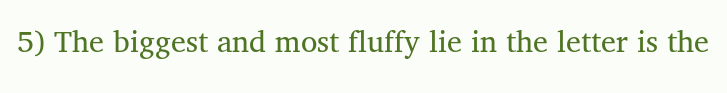5) The biggest and most fluffy lie in the letter is the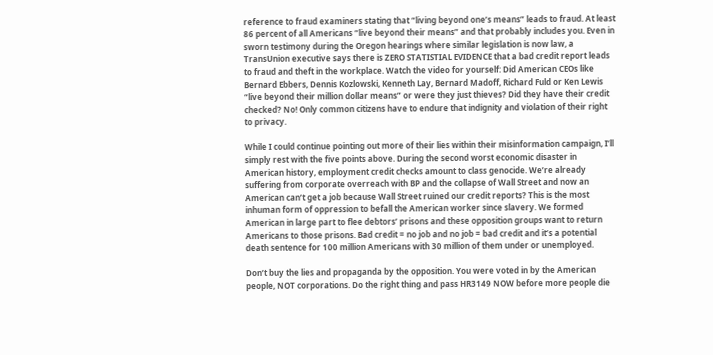reference to fraud examiners stating that “living beyond one’s means” leads to fraud. At least 86 percent of all Americans “live beyond their means” and that probably includes you. Even in sworn testimony during the Oregon hearings where similar legislation is now law, a TransUnion executive says there is ZERO STATISTIAL EVIDENCE that a bad credit report leads to fraud and theft in the workplace. Watch the video for yourself: Did American CEOs like Bernard Ebbers, Dennis Kozlowski, Kenneth Lay, Bernard Madoff, Richard Fuld or Ken Lewis “live beyond their million dollar means” or were they just thieves? Did they have their credit checked? No! Only common citizens have to endure that indignity and violation of their right to privacy.

While I could continue pointing out more of their lies within their misinformation campaign, I’ll simply rest with the five points above. During the second worst economic disaster in American history, employment credit checks amount to class genocide. We’re already suffering from corporate overreach with BP and the collapse of Wall Street and now an American can’t get a job because Wall Street ruined our credit reports? This is the most inhuman form of oppression to befall the American worker since slavery. We formed American in large part to flee debtors’ prisons and these opposition groups want to return Americans to those prisons. Bad credit = no job and no job = bad credit and it’s a potential death sentence for 100 million Americans with 30 million of them under or unemployed.

Don’t buy the lies and propaganda by the opposition. You were voted in by the American people, NOT corporations. Do the right thing and pass HR3149 NOW before more people die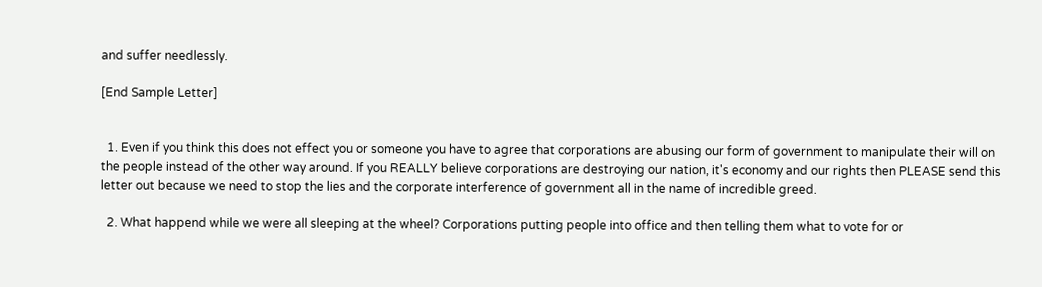and suffer needlessly.

[End Sample Letter]


  1. Even if you think this does not effect you or someone you have to agree that corporations are abusing our form of government to manipulate their will on the people instead of the other way around. If you REALLY believe corporations are destroying our nation, it's economy and our rights then PLEASE send this letter out because we need to stop the lies and the corporate interference of government all in the name of incredible greed.

  2. What happend while we were all sleeping at the wheel? Corporations putting people into office and then telling them what to vote for or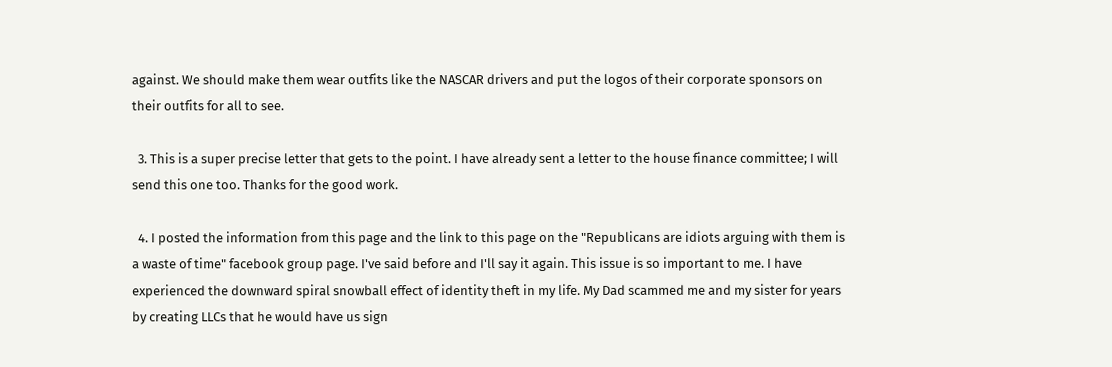against. We should make them wear outfits like the NASCAR drivers and put the logos of their corporate sponsors on their outfits for all to see.

  3. This is a super precise letter that gets to the point. I have already sent a letter to the house finance committee; I will send this one too. Thanks for the good work.

  4. I posted the information from this page and the link to this page on the "Republicans are idiots arguing with them is a waste of time" facebook group page. I've said before and I'll say it again. This issue is so important to me. I have experienced the downward spiral snowball effect of identity theft in my life. My Dad scammed me and my sister for years by creating LLCs that he would have us sign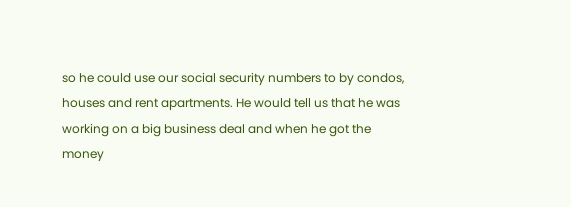so he could use our social security numbers to by condos, houses and rent apartments. He would tell us that he was working on a big business deal and when he got the money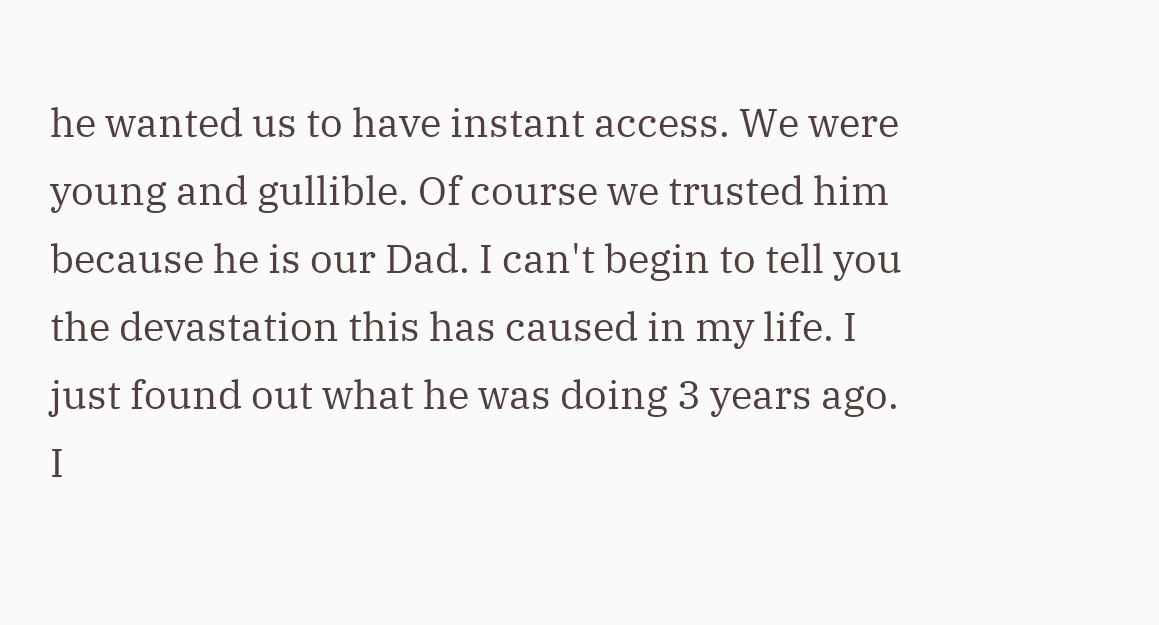he wanted us to have instant access. We were young and gullible. Of course we trusted him because he is our Dad. I can't begin to tell you the devastation this has caused in my life. I just found out what he was doing 3 years ago. I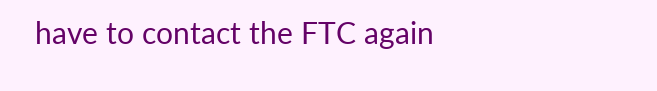have to contact the FTC again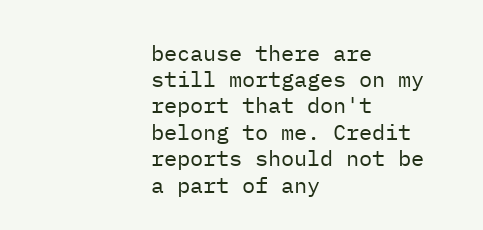because there are still mortgages on my report that don't belong to me. Credit reports should not be a part of any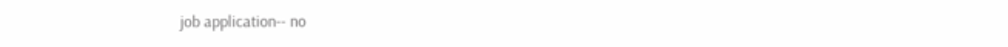job application-- no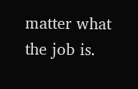matter what the job is.